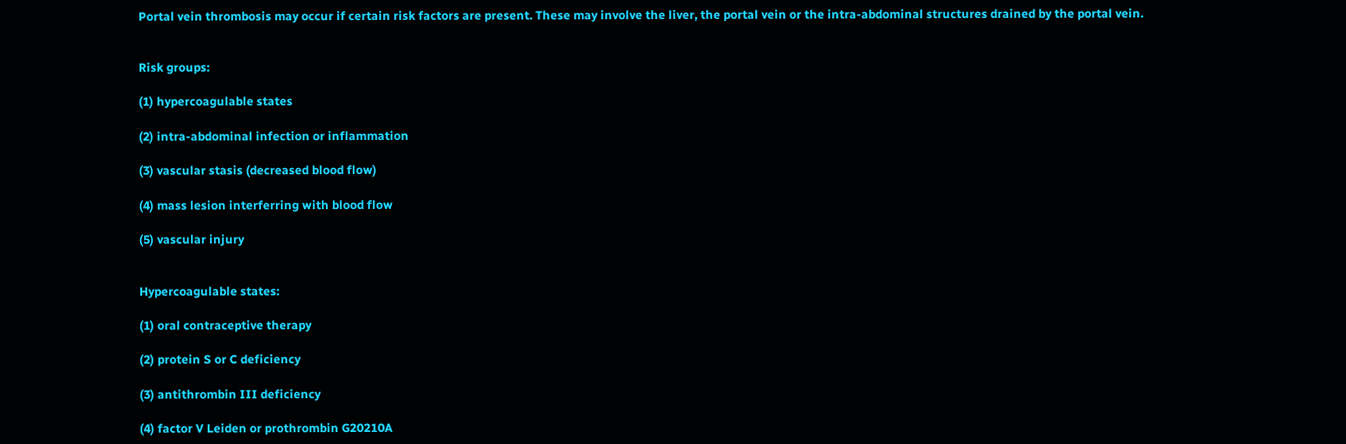Portal vein thrombosis may occur if certain risk factors are present. These may involve the liver, the portal vein or the intra-abdominal structures drained by the portal vein.


Risk groups:

(1) hypercoagulable states

(2) intra-abdominal infection or inflammation

(3) vascular stasis (decreased blood flow)

(4) mass lesion interferring with blood flow

(5) vascular injury


Hypercoagulable states:

(1) oral contraceptive therapy

(2) protein S or C deficiency

(3) antithrombin III deficiency

(4) factor V Leiden or prothrombin G20210A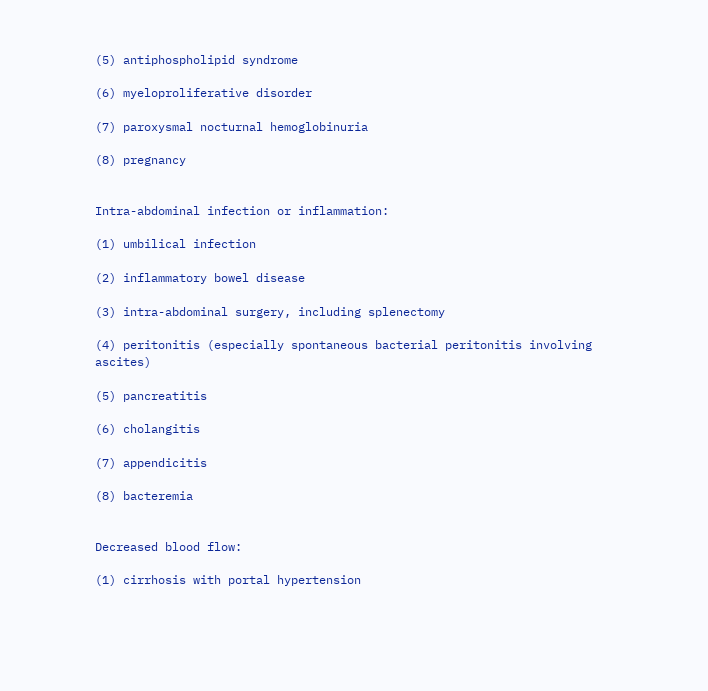(5) antiphospholipid syndrome

(6) myeloproliferative disorder

(7) paroxysmal nocturnal hemoglobinuria

(8) pregnancy


Intra-abdominal infection or inflammation:

(1) umbilical infection

(2) inflammatory bowel disease

(3) intra-abdominal surgery, including splenectomy

(4) peritonitis (especially spontaneous bacterial peritonitis involving ascites)

(5) pancreatitis

(6) cholangitis

(7) appendicitis

(8) bacteremia


Decreased blood flow:

(1) cirrhosis with portal hypertension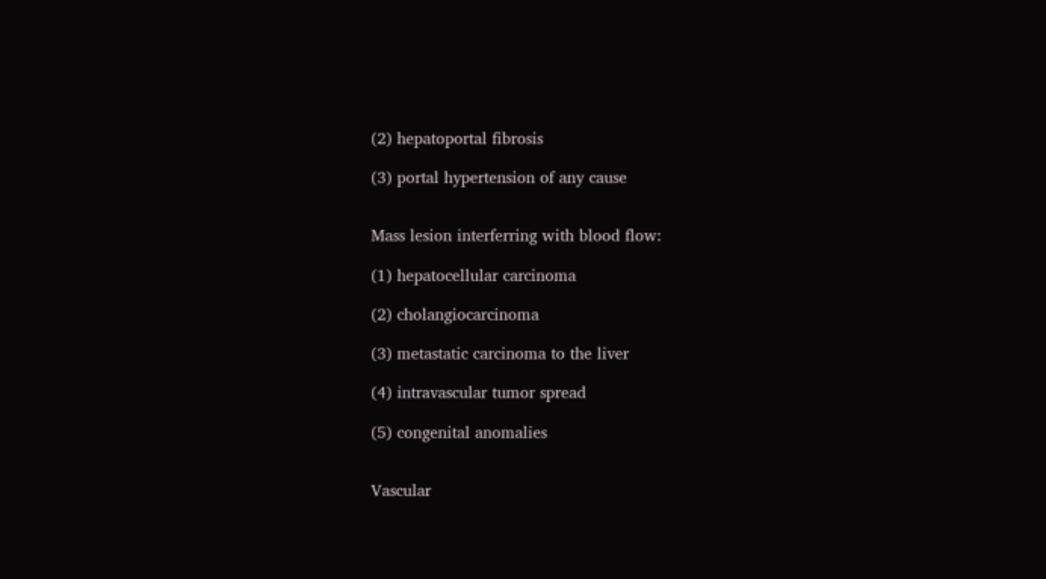(2) hepatoportal fibrosis

(3) portal hypertension of any cause


Mass lesion interferring with blood flow:

(1) hepatocellular carcinoma

(2) cholangiocarcinoma

(3) metastatic carcinoma to the liver

(4) intravascular tumor spread

(5) congenital anomalies


Vascular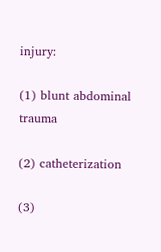injury:

(1) blunt abdominal trauma

(2) catheterization

(3)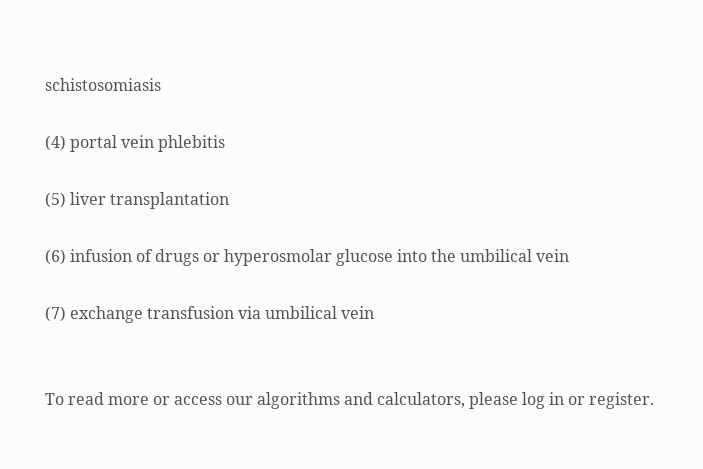schistosomiasis

(4) portal vein phlebitis

(5) liver transplantation

(6) infusion of drugs or hyperosmolar glucose into the umbilical vein

(7) exchange transfusion via umbilical vein


To read more or access our algorithms and calculators, please log in or register.